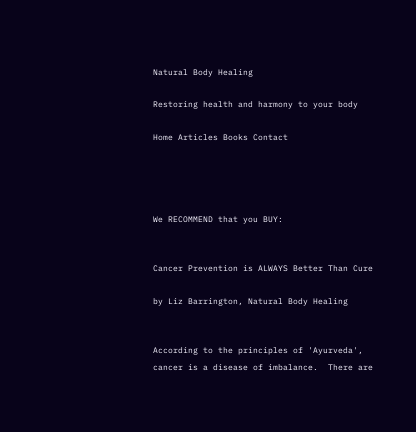Natural Body Healing

Restoring health and harmony to your body

Home Articles Books Contact




We RECOMMEND that you BUY:


Cancer Prevention is ALWAYS Better Than Cure

by Liz Barrington, Natural Body Healing


According to the principles of 'Ayurveda', cancer is a disease of imbalance.  There are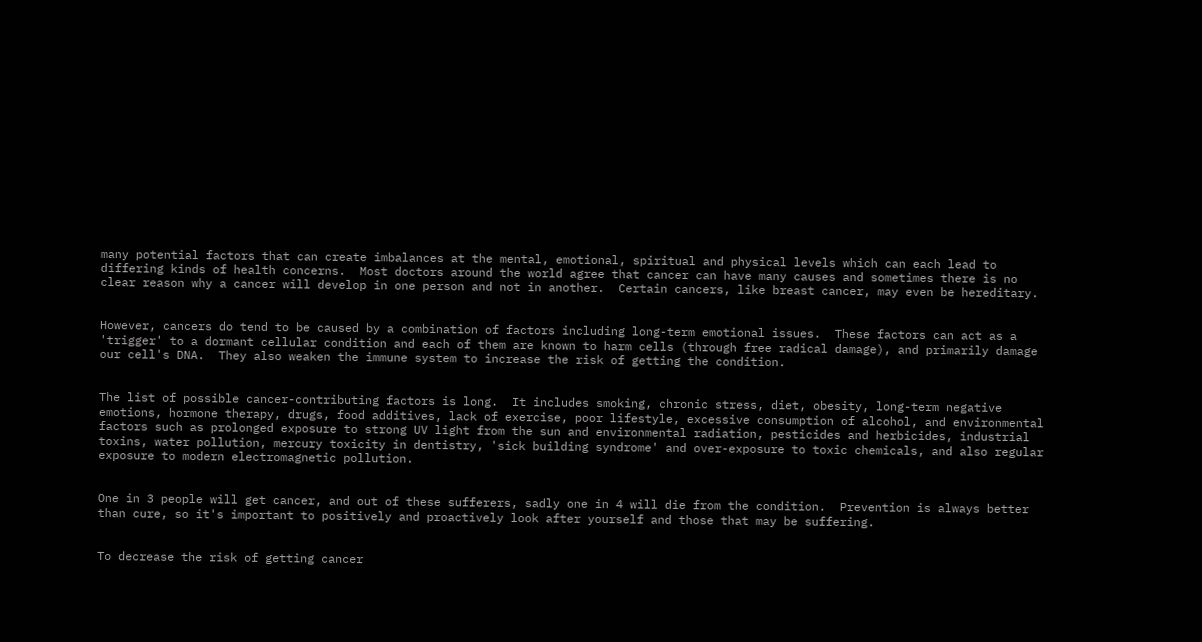many potential factors that can create imbalances at the mental, emotional, spiritual and physical levels which can each lead to differing kinds of health concerns.  Most doctors around the world agree that cancer can have many causes and sometimes there is no clear reason why a cancer will develop in one person and not in another.  Certain cancers, like breast cancer, may even be hereditary.


However, cancers do tend to be caused by a combination of factors including long-term emotional issues.  These factors can act as a 'trigger' to a dormant cellular condition and each of them are known to harm cells (through free radical damage), and primarily damage our cell's DNA.  They also weaken the immune system to increase the risk of getting the condition.


The list of possible cancer-contributing factors is long.  It includes smoking, chronic stress, diet, obesity, long-term negative emotions, hormone therapy, drugs, food additives, lack of exercise, poor lifestyle, excessive consumption of alcohol, and environmental factors such as prolonged exposure to strong UV light from the sun and environmental radiation, pesticides and herbicides, industrial toxins, water pollution, mercury toxicity in dentistry, 'sick building syndrome' and over-exposure to toxic chemicals, and also regular exposure to modern electromagnetic pollution.


One in 3 people will get cancer, and out of these sufferers, sadly one in 4 will die from the condition.  Prevention is always better than cure, so it's important to positively and proactively look after yourself and those that may be suffering.


To decrease the risk of getting cancer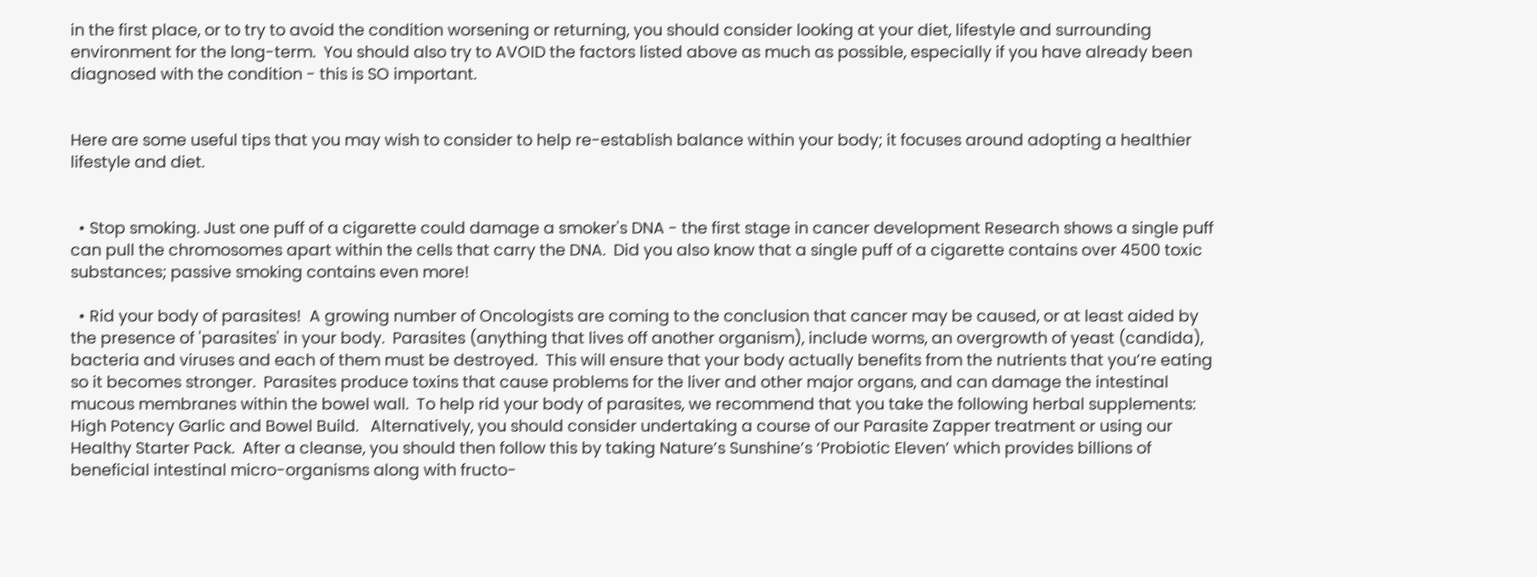in the first place, or to try to avoid the condition worsening or returning, you should consider looking at your diet, lifestyle and surrounding environment for the long-term.  You should also try to AVOID the factors listed above as much as possible, especially if you have already been diagnosed with the condition - this is SO important.


Here are some useful tips that you may wish to consider to help re-establish balance within your body; it focuses around adopting a healthier lifestyle and diet.


  • Stop smoking. Just one puff of a cigarette could damage a smoker's DNA - the first stage in cancer development Research shows a single puff can pull the chromosomes apart within the cells that carry the DNA.  Did you also know that a single puff of a cigarette contains over 4500 toxic substances; passive smoking contains even more!

  • Rid your body of parasites!  A growing number of Oncologists are coming to the conclusion that cancer may be caused, or at least aided by the presence of 'parasites' in your body.  Parasites (anything that lives off another organism), include worms, an overgrowth of yeast (candida), bacteria and viruses and each of them must be destroyed.  This will ensure that your body actually benefits from the nutrients that you’re eating so it becomes stronger.  Parasites produce toxins that cause problems for the liver and other major organs, and can damage the intestinal mucous membranes within the bowel wall.  To help rid your body of parasites, we recommend that you take the following herbal supplements: High Potency Garlic and Bowel Build.   Alternatively, you should consider undertaking a course of our Parasite Zapper treatment or using our Healthy Starter Pack.  After a cleanse, you should then follow this by taking Nature’s Sunshine’s ‘Probiotic Eleven’ which provides billions of beneficial intestinal micro-organisms along with fructo-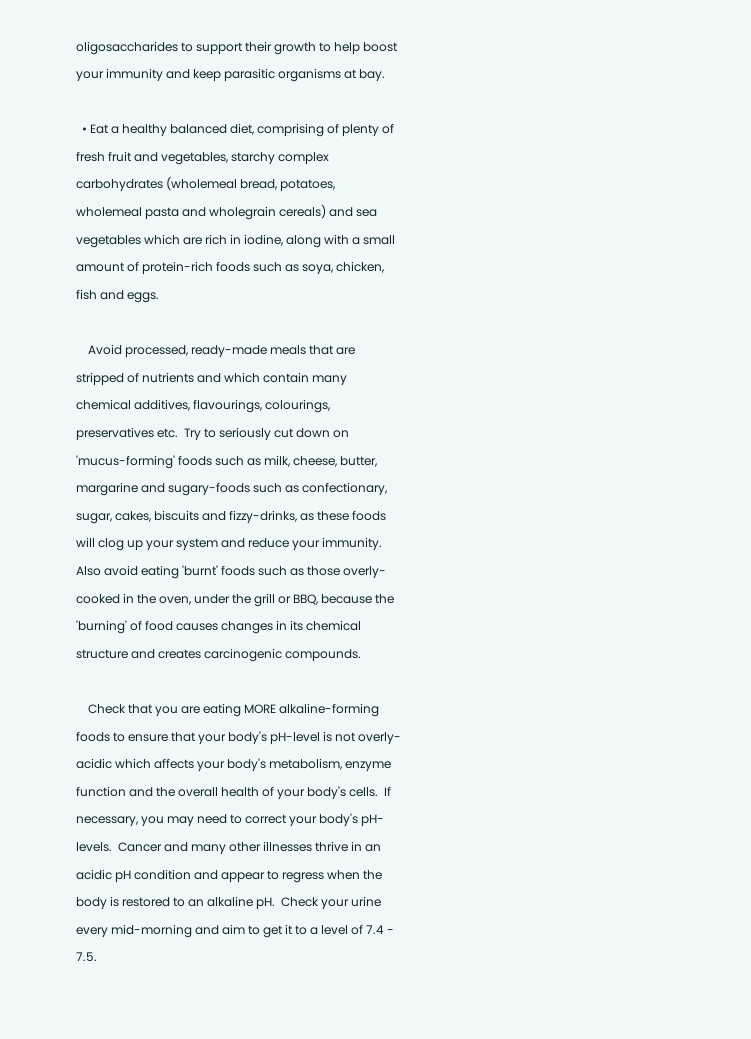oligosaccharides to support their growth to help boost your immunity and keep parasitic organisms at bay.

  • Eat a healthy balanced diet, comprising of plenty of fresh fruit and vegetables, starchy complex carbohydrates (wholemeal bread, potatoes, wholemeal pasta and wholegrain cereals) and sea vegetables which are rich in iodine, along with a small amount of protein-rich foods such as soya, chicken, fish and eggs.

    Avoid processed, ready-made meals that are stripped of nutrients and which contain many chemical additives, flavourings, colourings, preservatives etc.  Try to seriously cut down on 'mucus-forming' foods such as milk, cheese, butter, margarine and sugary-foods such as confectionary, sugar, cakes, biscuits and fizzy-drinks, as these foods will clog up your system and reduce your immunity.  Also avoid eating 'burnt' foods such as those overly-cooked in the oven, under the grill or BBQ, because the 'burning' of food causes changes in its chemical structure and creates carcinogenic compounds.

    Check that you are eating MORE alkaline-forming foods to ensure that your body's pH-level is not overly-acidic which affects your body's metabolism, enzyme function and the overall health of your body's cells.  If necessary, you may need to correct your body's pH-levels.  Cancer and many other illnesses thrive in an acidic pH condition and appear to regress when the body is restored to an alkaline pH.  Check your urine every mid-morning and aim to get it to a level of 7.4 - 7.5.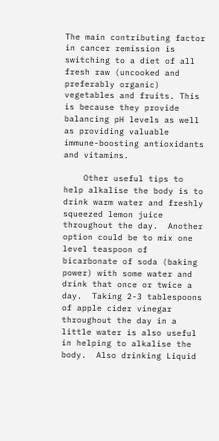The main contributing factor in cancer remission is switching to a diet of all fresh raw (uncooked and preferably organic) vegetables and fruits. This is because they provide balancing pH levels as well as providing valuable immune-boosting antioxidants and vitamins.

    Other useful tips to help alkalise the body is to drink warm water and freshly squeezed lemon juice throughout the day.  Another option could be to mix one level teaspoon of bicarbonate of soda (baking power) with some water and drink that once or twice a day.  Taking 2-3 tablespoons of apple cider vinegar throughout the day in a little water is also useful in helping to alkalise the body.  Also drinking Liquid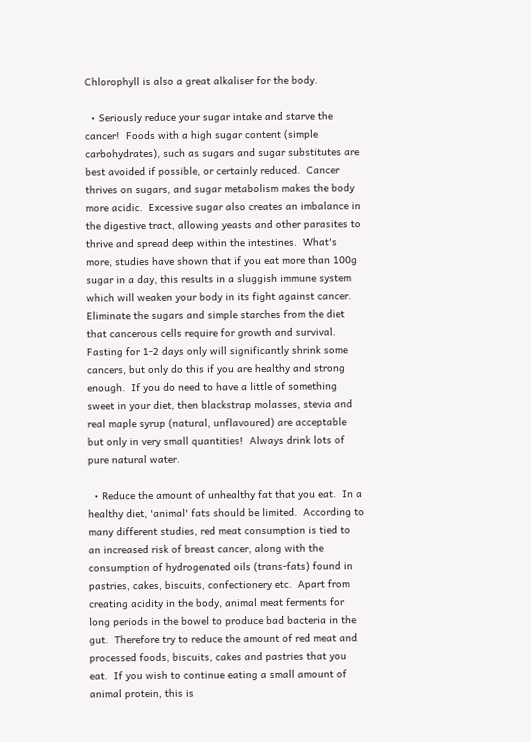Chlorophyll is also a great alkaliser for the body.

  • Seriously reduce your sugar intake and starve the cancer!  Foods with a high sugar content (simple carbohydrates), such as sugars and sugar substitutes are best avoided if possible, or certainly reduced.  Cancer thrives on sugars, and sugar metabolism makes the body more acidic.  Excessive sugar also creates an imbalance in the digestive tract, allowing yeasts and other parasites to thrive and spread deep within the intestines.  What's more, studies have shown that if you eat more than 100g sugar in a day, this results in a sluggish immune system which will weaken your body in its fight against cancer.  Eliminate the sugars and simple starches from the diet that cancerous cells require for growth and survival.  Fasting for 1-2 days only will significantly shrink some cancers, but only do this if you are healthy and strong enough.  If you do need to have a little of something sweet in your diet, then blackstrap molasses, stevia and real maple syrup (natural, unflavoured) are acceptable but only in very small quantities!  Always drink lots of pure natural water.

  • Reduce the amount of unhealthy fat that you eat.  In a healthy diet, 'animal' fats should be limited.  According to many different studies, red meat consumption is tied to an increased risk of breast cancer, along with the consumption of hydrogenated oils (trans-fats) found in pastries, cakes, biscuits, confectionery etc.  Apart from creating acidity in the body, animal meat ferments for long periods in the bowel to produce bad bacteria in the gut.  Therefore try to reduce the amount of red meat and processed foods, biscuits, cakes and pastries that you eat.  If you wish to continue eating a small amount of animal protein, this is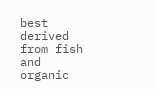best derived from fish and organic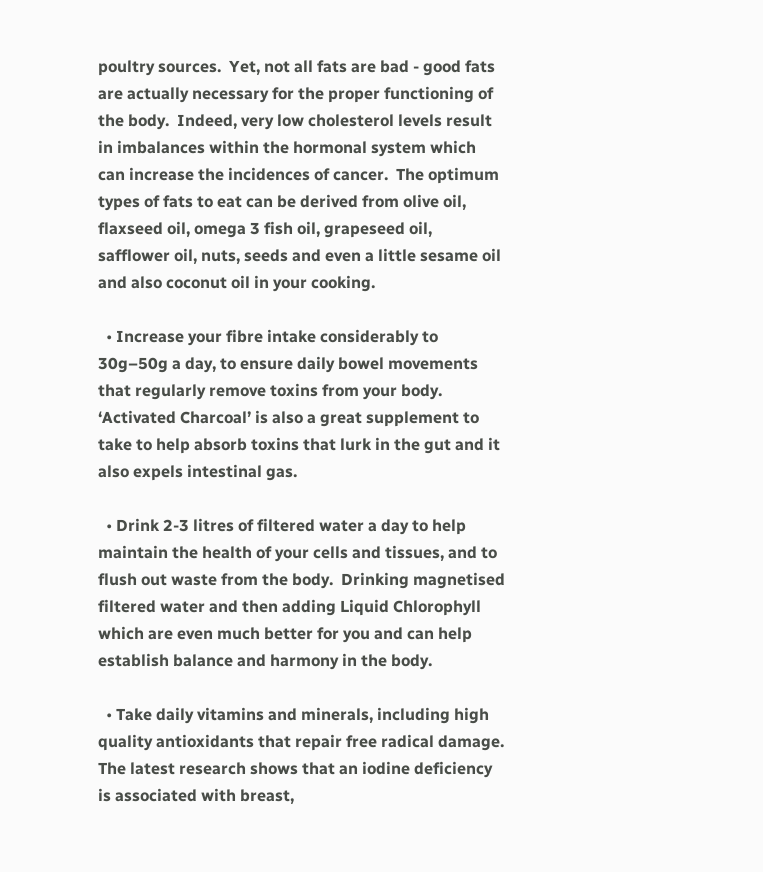poultry sources.  Yet, not all fats are bad - good fats are actually necessary for the proper functioning of the body.  Indeed, very low cholesterol levels result in imbalances within the hormonal system which can increase the incidences of cancer.  The optimum types of fats to eat can be derived from olive oil, flaxseed oil, omega 3 fish oil, grapeseed oil, safflower oil, nuts, seeds and even a little sesame oil and also coconut oil in your cooking.

  • Increase your fibre intake considerably to 30g–50g a day, to ensure daily bowel movements that regularly remove toxins from your body.   ‘Activated Charcoal’ is also a great supplement to take to help absorb toxins that lurk in the gut and it also expels intestinal gas.

  • Drink 2-3 litres of filtered water a day to help maintain the health of your cells and tissues, and to flush out waste from the body.  Drinking magnetised filtered water and then adding Liquid Chlorophyll which are even much better for you and can help establish balance and harmony in the body.

  • Take daily vitamins and minerals, including high quality antioxidants that repair free radical damage.  The latest research shows that an iodine deficiency is associated with breast,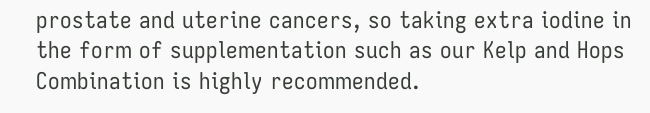prostate and uterine cancers, so taking extra iodine in the form of supplementation such as our Kelp and Hops Combination is highly recommended.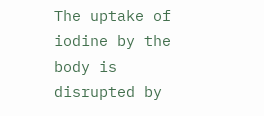The uptake of iodine by the body is disrupted by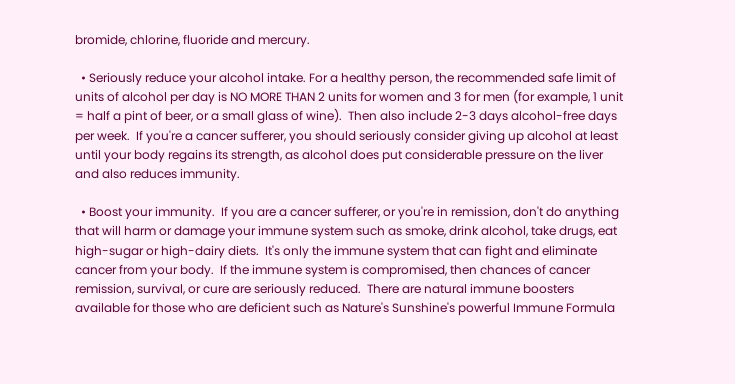bromide, chlorine, fluoride and mercury.

  • Seriously reduce your alcohol intake. For a healthy person, the recommended safe limit of units of alcohol per day is NO MORE THAN 2 units for women and 3 for men (for example, 1 unit = half a pint of beer, or a small glass of wine).  Then also include 2-3 days alcohol-free days per week.  If you're a cancer sufferer, you should seriously consider giving up alcohol at least until your body regains its strength, as alcohol does put considerable pressure on the liver and also reduces immunity.

  • Boost your immunity.  If you are a cancer sufferer, or you're in remission, don't do anything that will harm or damage your immune system such as smoke, drink alcohol, take drugs, eat high-sugar or high-dairy diets.  It's only the immune system that can fight and eliminate cancer from your body.  If the immune system is compromised, then chances of cancer remission, survival, or cure are seriously reduced.  There are natural immune boosters available for those who are deficient such as Nature's Sunshine's powerful Immune Formula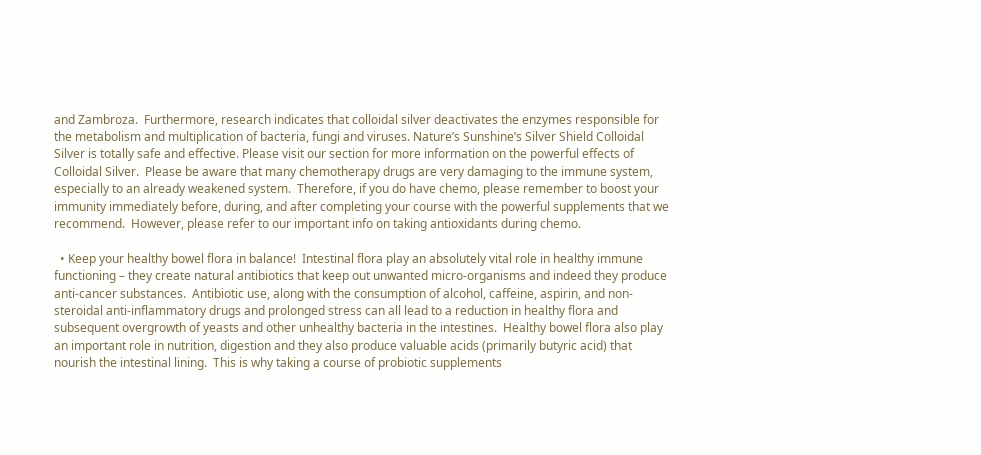and Zambroza.  Furthermore, research indicates that colloidal silver deactivates the enzymes responsible for the metabolism and multiplication of bacteria, fungi and viruses. Nature’s Sunshine’s Silver Shield Colloidal Silver is totally safe and effective. Please visit our section for more information on the powerful effects of Colloidal Silver.  Please be aware that many chemotherapy drugs are very damaging to the immune system, especially to an already weakened system.  Therefore, if you do have chemo, please remember to boost your immunity immediately before, during, and after completing your course with the powerful supplements that we recommend.  However, please refer to our important info on taking antioxidants during chemo.

  • Keep your healthy bowel flora in balance!  Intestinal flora play an absolutely vital role in healthy immune functioning – they create natural antibiotics that keep out unwanted micro-organisms and indeed they produce anti-cancer substances.  Antibiotic use, along with the consumption of alcohol, caffeine, aspirin, and non-steroidal anti-inflammatory drugs and prolonged stress can all lead to a reduction in healthy flora and subsequent overgrowth of yeasts and other unhealthy bacteria in the intestines.  Healthy bowel flora also play an important role in nutrition, digestion and they also produce valuable acids (primarily butyric acid) that nourish the intestinal lining.  This is why taking a course of probiotic supplements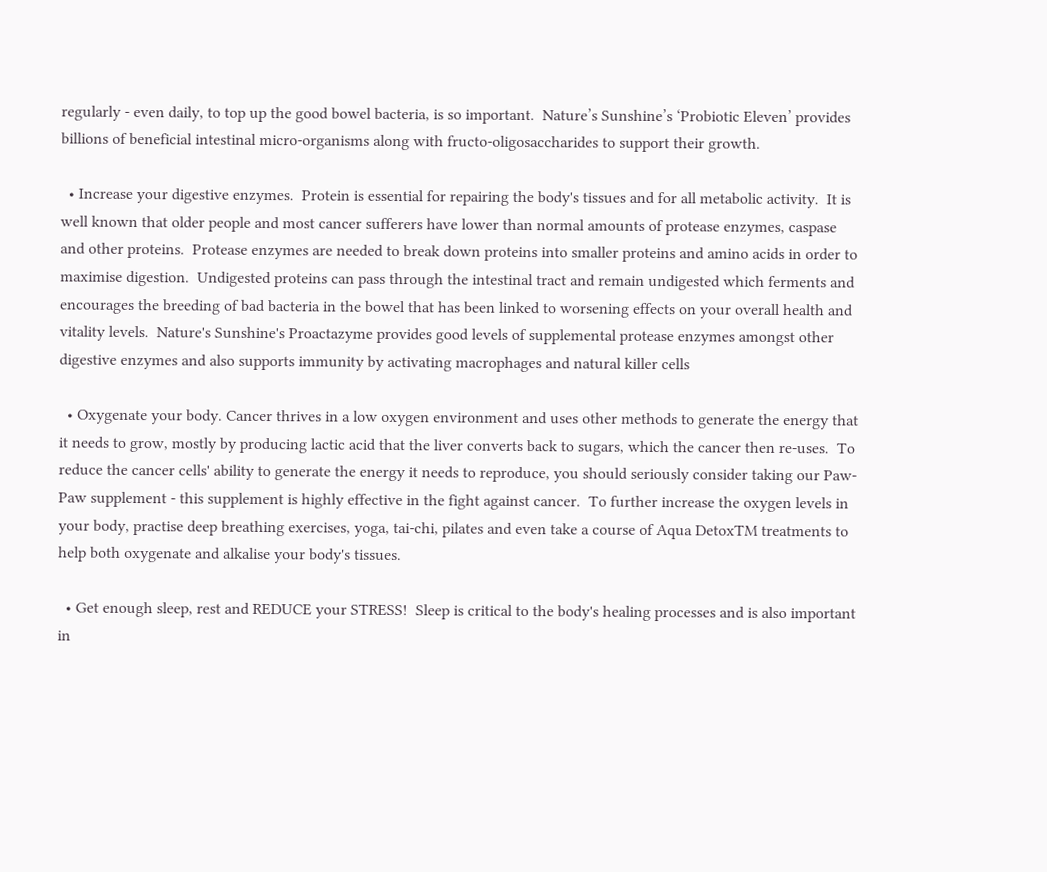regularly - even daily, to top up the good bowel bacteria, is so important.  Nature’s Sunshine’s ‘Probiotic Eleven’ provides billions of beneficial intestinal micro-organisms along with fructo-oligosaccharides to support their growth.

  • Increase your digestive enzymes.  Protein is essential for repairing the body's tissues and for all metabolic activity.  It is well known that older people and most cancer sufferers have lower than normal amounts of protease enzymes, caspase and other proteins.  Protease enzymes are needed to break down proteins into smaller proteins and amino acids in order to maximise digestion.  Undigested proteins can pass through the intestinal tract and remain undigested which ferments and encourages the breeding of bad bacteria in the bowel that has been linked to worsening effects on your overall health and vitality levels.  Nature's Sunshine's Proactazyme provides good levels of supplemental protease enzymes amongst other digestive enzymes and also supports immunity by activating macrophages and natural killer cells

  • Oxygenate your body. Cancer thrives in a low oxygen environment and uses other methods to generate the energy that it needs to grow, mostly by producing lactic acid that the liver converts back to sugars, which the cancer then re-uses.  To reduce the cancer cells' ability to generate the energy it needs to reproduce, you should seriously consider taking our Paw-Paw supplement - this supplement is highly effective in the fight against cancer.  To further increase the oxygen levels in your body, practise deep breathing exercises, yoga, tai-chi, pilates and even take a course of Aqua DetoxTM treatments to help both oxygenate and alkalise your body's tissues.

  • Get enough sleep, rest and REDUCE your STRESS!  Sleep is critical to the body's healing processes and is also important in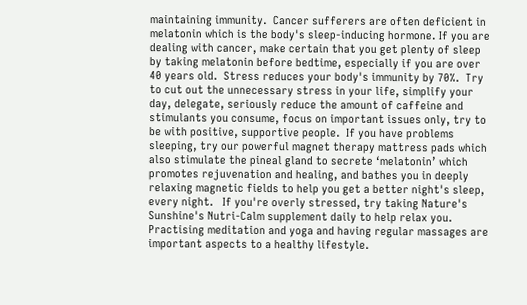maintaining immunity.  Cancer sufferers are often deficient in melatonin which is the body's sleep-inducing hormone. If you are dealing with cancer, make certain that you get plenty of sleep by taking melatonin before bedtime, especially if you are over 40 years old.  Stress reduces your body's immunity by 70%.  Try to cut out the unnecessary stress in your life, simplify your day, delegate, seriously reduce the amount of caffeine and stimulants you consume, focus on important issues only, try to be with positive, supportive people.  If you have problems sleeping, try our powerful magnet therapy mattress pads which also stimulate the pineal gland to secrete ‘melatonin’ which promotes rejuvenation and healing, and bathes you in deeply relaxing magnetic fields to help you get a better night's sleep, every night.   If you're overly stressed, try taking Nature's Sunshine's Nutri-Calm supplement daily to help relax you.   Practising meditation and yoga and having regular massages are important aspects to a healthy lifestyle.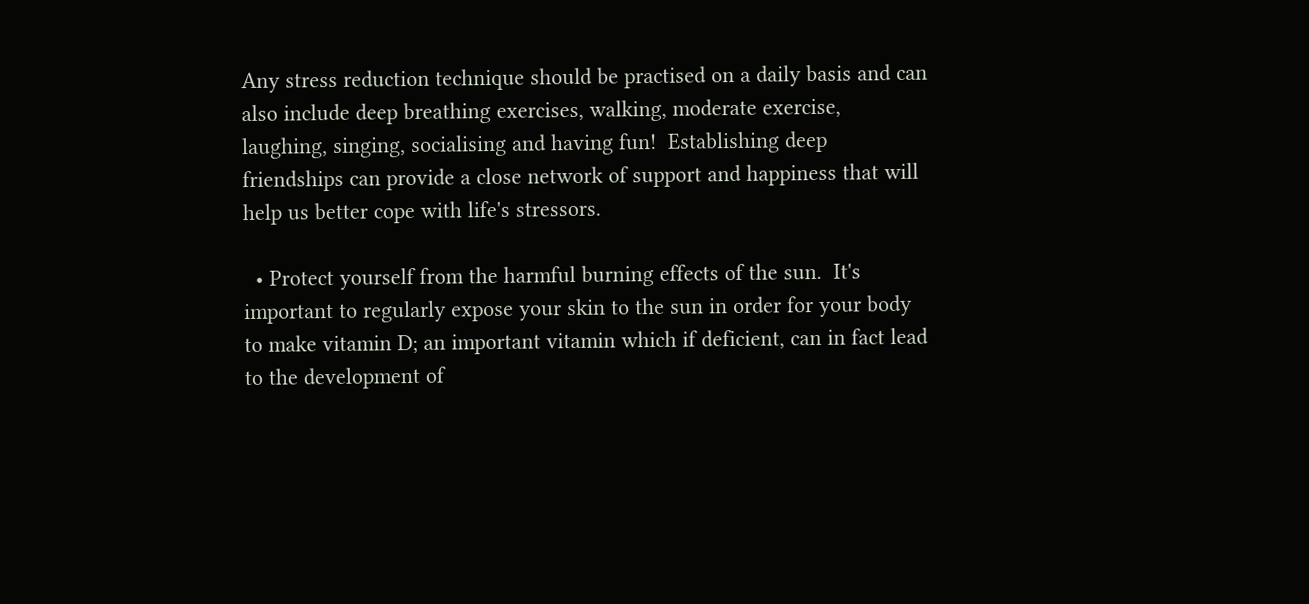Any stress reduction technique should be practised on a daily basis and can also include deep breathing exercises, walking, moderate exercise, laughing, singing, socialising and having fun!  Establishing deep friendships can provide a close network of support and happiness that will help us better cope with life's stressors.

  • Protect yourself from the harmful burning effects of the sun.  It's important to regularly expose your skin to the sun in order for your body to make vitamin D; an important vitamin which if deficient, can in fact lead to the development of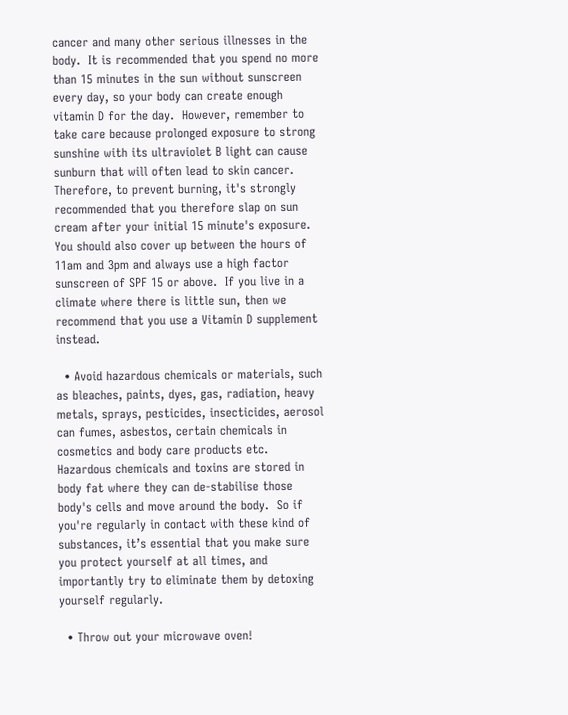cancer and many other serious illnesses in the body.  It is recommended that you spend no more than 15 minutes in the sun without sunscreen every day, so your body can create enough vitamin D for the day.  However, remember to take care because prolonged exposure to strong sunshine with its ultraviolet B light can cause sunburn that will often lead to skin cancer. Therefore, to prevent burning, it's strongly recommended that you therefore slap on sun cream after your initial 15 minute's exposure.  You should also cover up between the hours of 11am and 3pm and always use a high factor sunscreen of SPF 15 or above.  If you live in a climate where there is little sun, then we recommend that you use a Vitamin D supplement instead.

  • Avoid hazardous chemicals or materials, such as bleaches, paints, dyes, gas, radiation, heavy metals, sprays, pesticides, insecticides, aerosol can fumes, asbestos, certain chemicals in cosmetics and body care products etc.  Hazardous chemicals and toxins are stored in body fat where they can de-stabilise those body's cells and move around the body.  So if you're regularly in contact with these kind of substances, it’s essential that you make sure you protect yourself at all times, and importantly try to eliminate them by detoxing yourself regularly.

  • Throw out your microwave oven!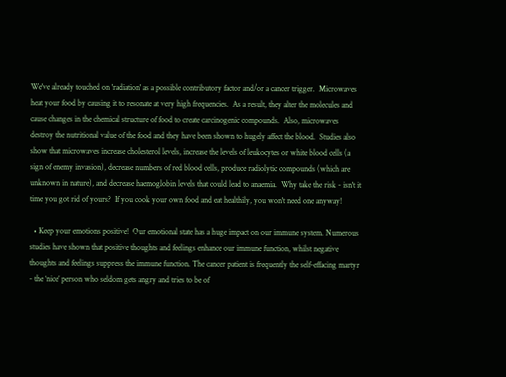We've already touched on 'radiation' as a possible contributory factor and/or a cancer trigger.  Microwaves heat your food by causing it to resonate at very high frequencies.  As a result, they alter the molecules and cause changes in the chemical structure of food to create carcinogenic compounds.  Also, microwaves destroy the nutritional value of the food and they have been shown to hugely affect the blood.  Studies also show that microwaves increase cholesterol levels, increase the levels of leukocytes or white blood cells (a sign of enemy invasion), decrease numbers of red blood cells, produce radiolytic compounds (which are unknown in nature), and decrease haemoglobin levels that could lead to anaemia.  Why take the risk - isn't it time you got rid of yours?  If you cook your own food and eat healthily, you won't need one anyway!

  • Keep your emotions positive!  Our emotional state has a huge impact on our immune system. Numerous studies have shown that positive thoughts and feelings enhance our immune function, whilst negative thoughts and feelings suppress the immune function. The cancer patient is frequently the self-effacing martyr - the ‘nice’ person who seldom gets angry and tries to be of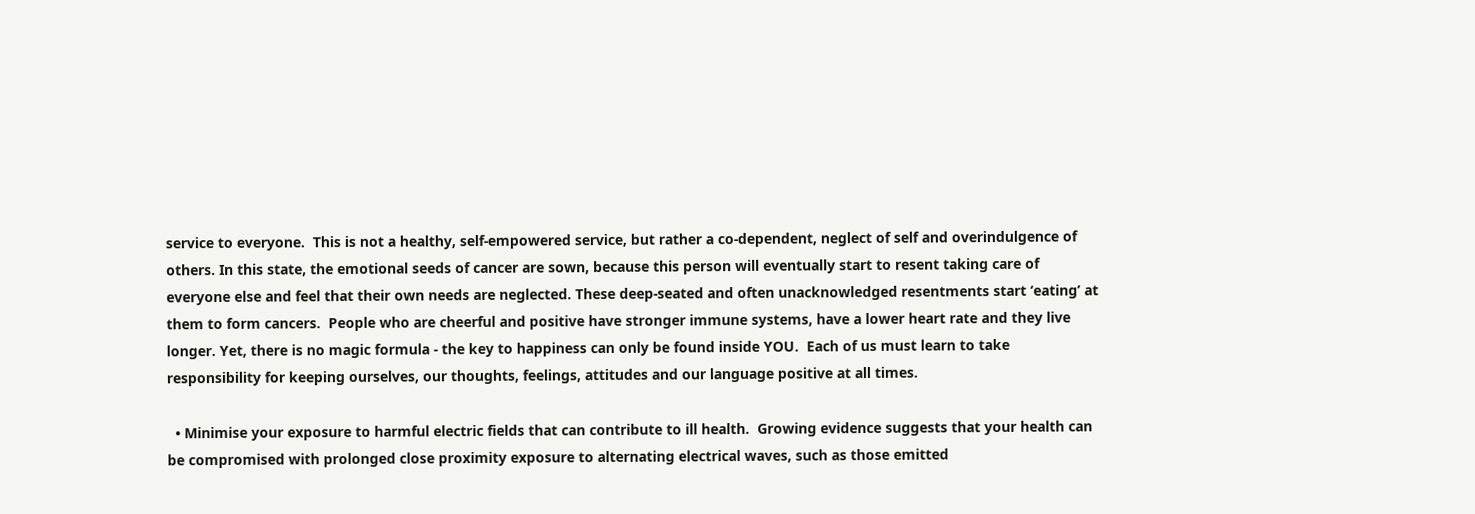service to everyone.  This is not a healthy, self-empowered service, but rather a co-dependent, neglect of self and overindulgence of others. In this state, the emotional seeds of cancer are sown, because this person will eventually start to resent taking care of everyone else and feel that their own needs are neglected. These deep-seated and often unacknowledged resentments start ‘eating’ at them to form cancers.  People who are cheerful and positive have stronger immune systems, have a lower heart rate and they live longer. Yet, there is no magic formula - the key to happiness can only be found inside YOU.  Each of us must learn to take responsibility for keeping ourselves, our thoughts, feelings, attitudes and our language positive at all times.

  • Minimise your exposure to harmful electric fields that can contribute to ill health.  Growing evidence suggests that your health can be compromised with prolonged close proximity exposure to alternating electrical waves, such as those emitted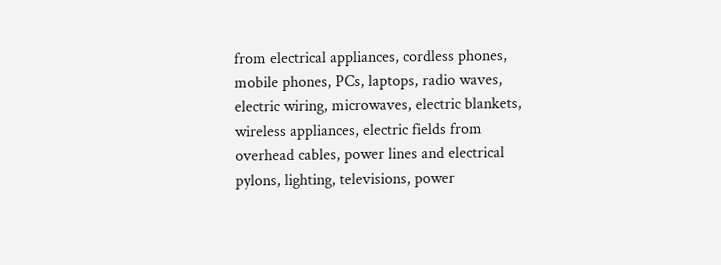from electrical appliances, cordless phones, mobile phones, PCs, laptops, radio waves, electric wiring, microwaves, electric blankets, wireless appliances, electric fields from overhead cables, power lines and electrical pylons, lighting, televisions, power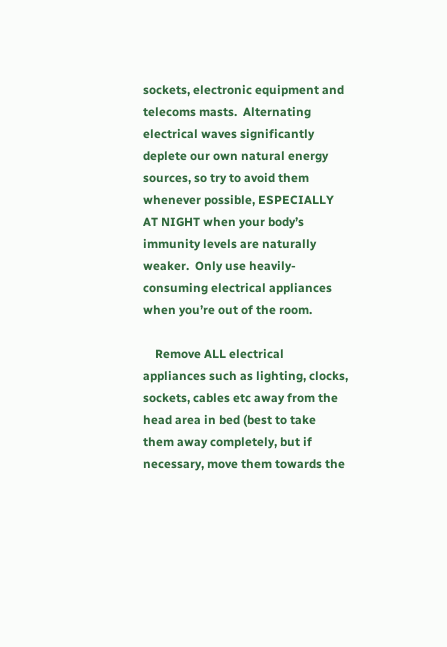sockets, electronic equipment and telecoms masts.  Alternating electrical waves significantly deplete our own natural energy sources, so try to avoid them whenever possible, ESPECIALLY AT NIGHT when your body’s immunity levels are naturally weaker.  Only use heavily-consuming electrical appliances when you’re out of the room.

    Remove ALL electrical appliances such as lighting, clocks, sockets, cables etc away from the head area in bed (best to take them away completely, but if necessary, move them towards the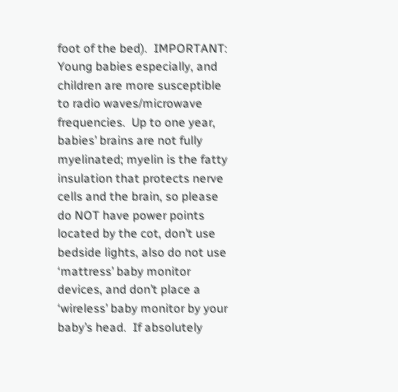foot of the bed).  IMPORTANT: Young babies especially, and children are more susceptible to radio waves/microwave frequencies.  Up to one year, babies’ brains are not fully myelinated; myelin is the fatty insulation that protects nerve cells and the brain, so please do NOT have power points located by the cot, don’t use bedside lights, also do not use ‘mattress’ baby monitor devices, and don’t place a ‘wireless’ baby monitor by your baby’s head.  If absolutely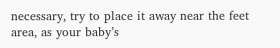necessary, try to place it away near the feet area, as your baby’s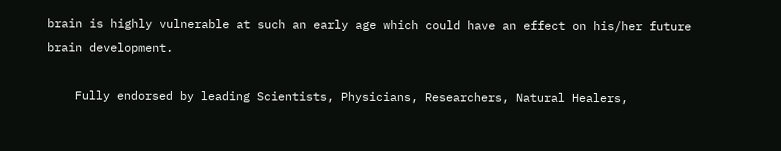brain is highly vulnerable at such an early age which could have an effect on his/her future brain development.

    Fully endorsed by leading Scientists, Physicians, Researchers, Natural Healers,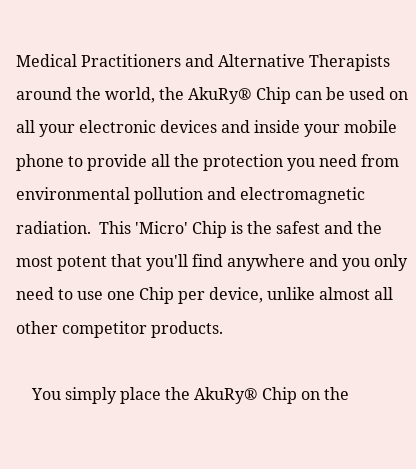Medical Practitioners and Alternative Therapists around the world, the AkuRy® Chip can be used on all your electronic devices and inside your mobile phone to provide all the protection you need from environmental pollution and electromagnetic radiation.  This 'Micro' Chip is the safest and the most potent that you'll find anywhere and you only need to use one Chip per device, unlike almost all other competitor products.

    You simply place the AkuRy® Chip on the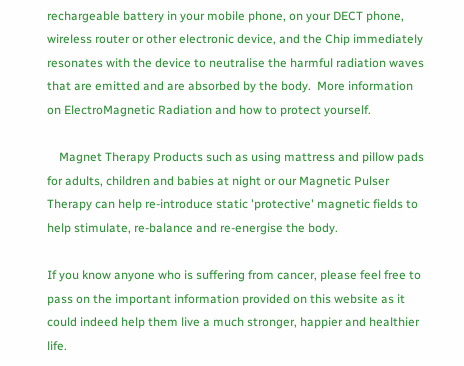rechargeable battery in your mobile phone, on your DECT phone, wireless router or other electronic device, and the Chip immediately resonates with the device to neutralise the harmful radiation waves that are emitted and are absorbed by the body.  More information on ElectroMagnetic Radiation and how to protect yourself.

    Magnet Therapy Products such as using mattress and pillow pads for adults, children and babies at night or our Magnetic Pulser Therapy can help re-introduce static 'protective' magnetic fields to help stimulate, re-balance and re-energise the body.

If you know anyone who is suffering from cancer, please feel free to pass on the important information provided on this website as it could indeed help them live a much stronger, happier and healthier life.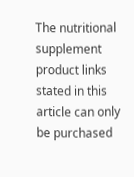The nutritional supplement product links stated in this article can only be purchased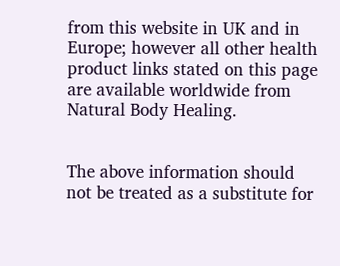from this website in UK and in Europe; however all other health product links stated on this page are available worldwide from Natural Body Healing.


The above information should not be treated as a substitute for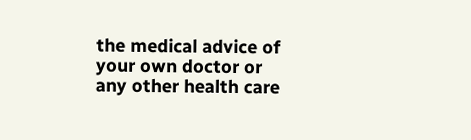the medical advice of your own doctor or any other health care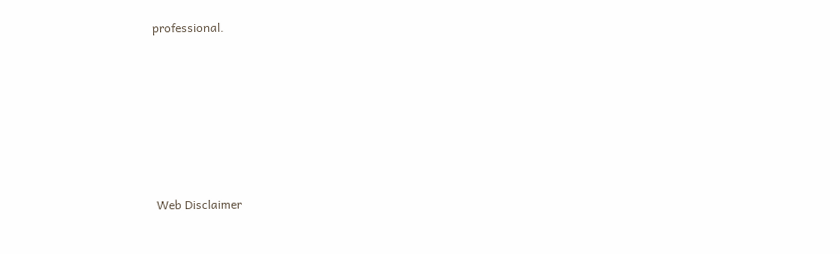professional.







 Web Disclaimer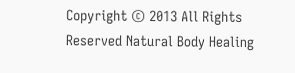Copyright © 2013 All Rights Reserved Natural Body Healing